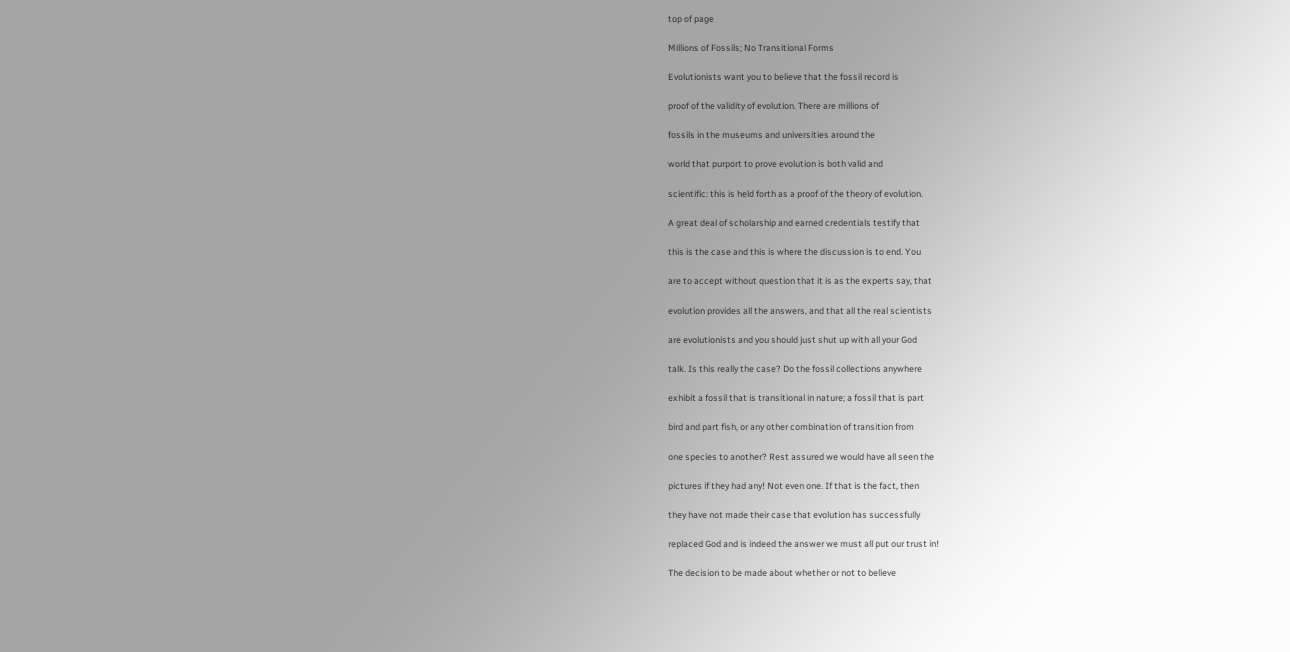top of page

Millions of Fossils; No Transitional Forms

Evolutionists want you to believe that the fossil record is

proof of the validity of evolution. There are millions of

fossils in the museums and universities around the

world that purport to prove evolution is both valid and

scientific: this is held forth as a proof of the theory of evolution.

A great deal of scholarship and earned credentials testify that

this is the case and this is where the discussion is to end. You

are to accept without question that it is as the experts say, that

evolution provides all the answers, and that all the real scientists

are evolutionists and you should just shut up with all your God

talk. Is this really the case? Do the fossil collections anywhere

exhibit a fossil that is transitional in nature; a fossil that is part

bird and part fish, or any other combination of transition from

one species to another? Rest assured we would have all seen the

pictures if they had any! Not even one. If that is the fact, then

they have not made their case that evolution has successfully

replaced God and is indeed the answer we must all put our trust in!

The decision to be made about whether or not to believe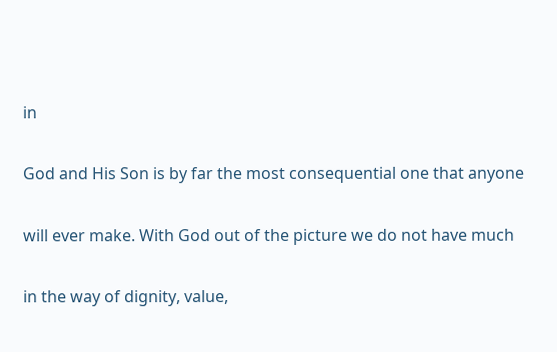in

God and His Son is by far the most consequential one that anyone

will ever make. With God out of the picture we do not have much

in the way of dignity, value,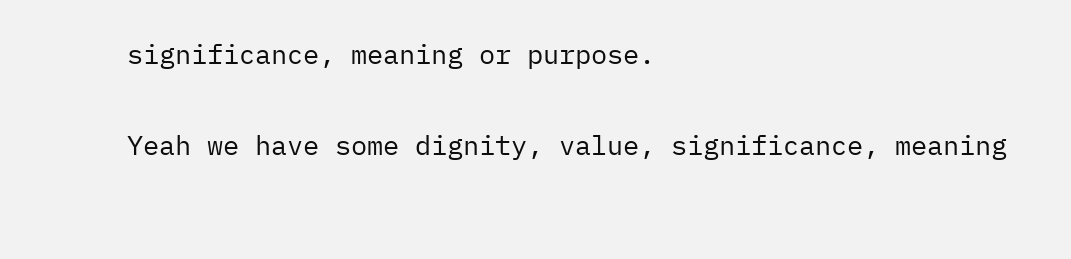significance, meaning or purpose.

Yeah we have some dignity, value, significance, meaning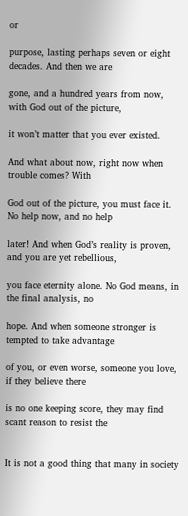or

purpose, lasting perhaps seven or eight decades. And then we are

gone, and a hundred years from now, with God out of the picture,

it won’t matter that you ever existed.

And what about now, right now when trouble comes? With

God out of the picture, you must face it. No help now, and no help

later! And when God’s reality is proven, and you are yet rebellious,

you face eternity alone. No God means, in the final analysis, no

hope. And when someone stronger is tempted to take advantage

of you, or even worse, someone you love, if they believe there

is no one keeping score, they may find scant reason to resist the


It is not a good thing that many in society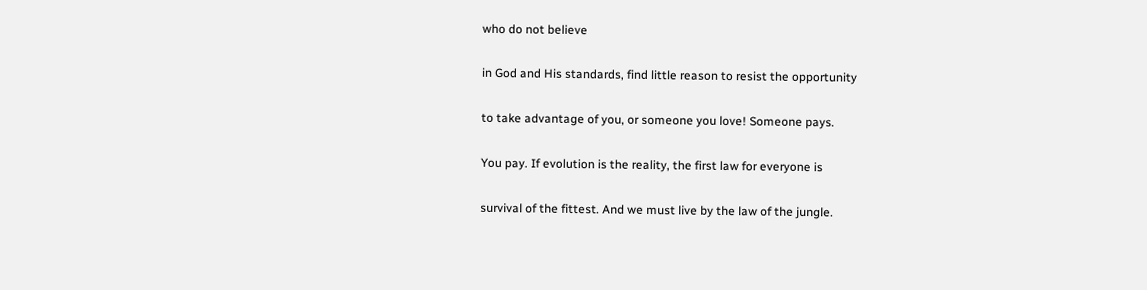who do not believe

in God and His standards, find little reason to resist the opportunity

to take advantage of you, or someone you love! Someone pays.

You pay. If evolution is the reality, the first law for everyone is

survival of the fittest. And we must live by the law of the jungle.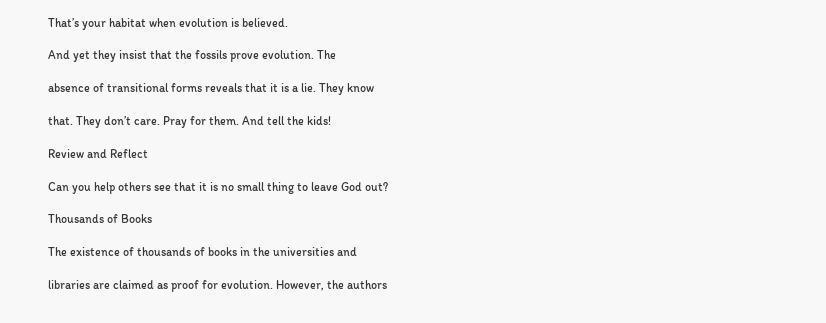That’s your habitat when evolution is believed.

And yet they insist that the fossils prove evolution. The

absence of transitional forms reveals that it is a lie. They know

that. They don’t care. Pray for them. And tell the kids!

Review and Reflect

Can you help others see that it is no small thing to leave God out?

Thousands of Books

The existence of thousands of books in the universities and

libraries are claimed as proof for evolution. However, the authors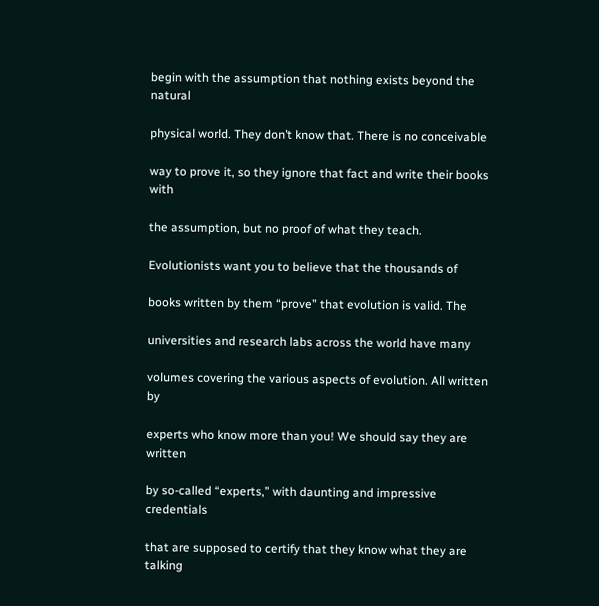begin with the assumption that nothing exists beyond the natural

physical world. They don’t know that. There is no conceivable

way to prove it, so they ignore that fact and write their books with

the assumption, but no proof of what they teach.

Evolutionists want you to believe that the thousands of

books written by them “prove” that evolution is valid. The

universities and research labs across the world have many

volumes covering the various aspects of evolution. All written by

experts who know more than you! We should say they are written

by so-called “experts,” with daunting and impressive credentials

that are supposed to certify that they know what they are talking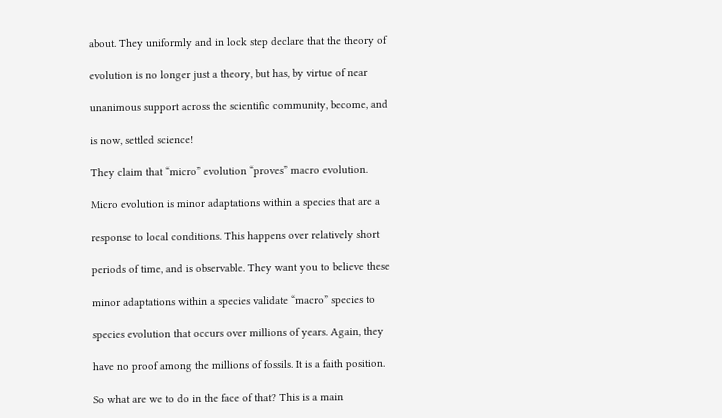about. They uniformly and in lock step declare that the theory of

evolution is no longer just a theory, but has, by virtue of near

unanimous support across the scientific community, become, and

is now, settled science!

They claim that “micro” evolution “proves” macro evolution.

Micro evolution is minor adaptations within a species that are a

response to local conditions. This happens over relatively short

periods of time, and is observable. They want you to believe these

minor adaptations within a species validate “macro” species to

species evolution that occurs over millions of years. Again, they

have no proof among the millions of fossils. It is a faith position.

So what are we to do in the face of that? This is a main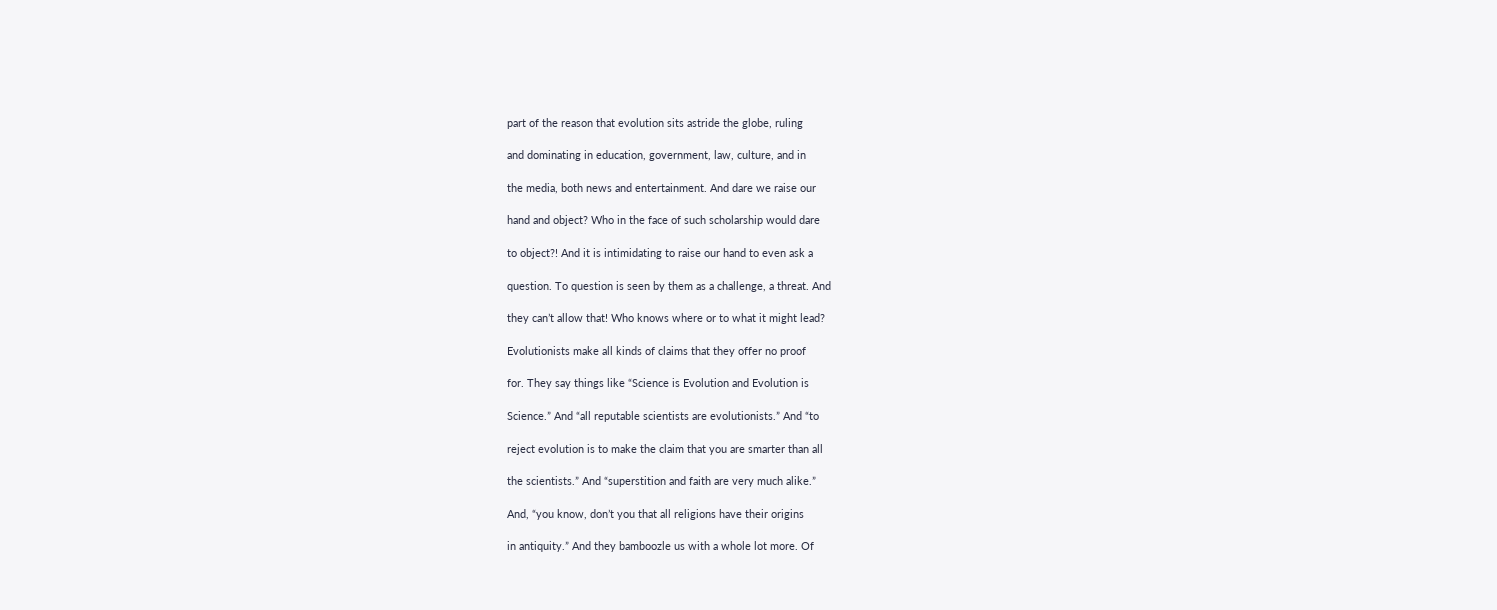part of the reason that evolution sits astride the globe, ruling

and dominating in education, government, law, culture, and in

the media, both news and entertainment. And dare we raise our

hand and object? Who in the face of such scholarship would dare

to object?! And it is intimidating to raise our hand to even ask a

question. To question is seen by them as a challenge, a threat. And

they can’t allow that! Who knows where or to what it might lead?

Evolutionists make all kinds of claims that they offer no proof

for. They say things like “Science is Evolution and Evolution is

Science.” And “all reputable scientists are evolutionists.” And “to

reject evolution is to make the claim that you are smarter than all

the scientists.” And “superstition and faith are very much alike.”

And, “you know, don’t you that all religions have their origins

in antiquity.” And they bamboozle us with a whole lot more. Of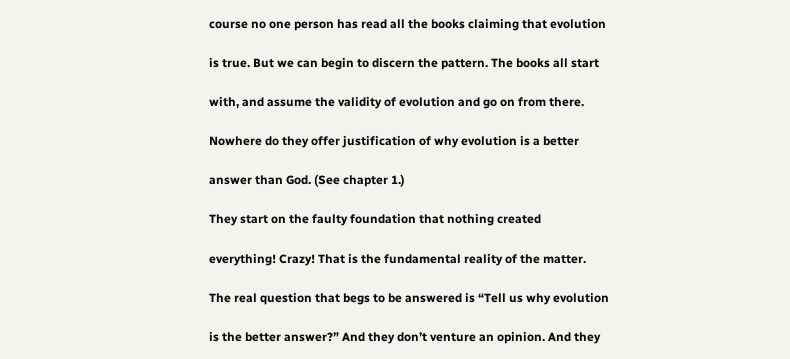course no one person has read all the books claiming that evolution

is true. But we can begin to discern the pattern. The books all start

with, and assume the validity of evolution and go on from there.

Nowhere do they offer justification of why evolution is a better

answer than God. (See chapter 1.)

They start on the faulty foundation that nothing created

everything! Crazy! That is the fundamental reality of the matter.

The real question that begs to be answered is “Tell us why evolution

is the better answer?” And they don’t venture an opinion. And they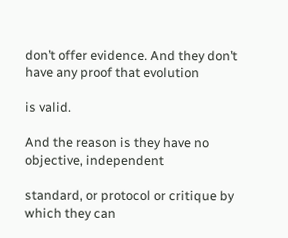don’t offer evidence. And they don’t have any proof that evolution

is valid.

And the reason is they have no objective, independent

standard, or protocol or critique by which they can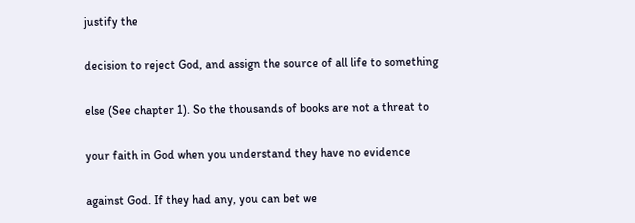justify the

decision to reject God, and assign the source of all life to something

else (See chapter 1). So the thousands of books are not a threat to

your faith in God when you understand they have no evidence

against God. If they had any, you can bet we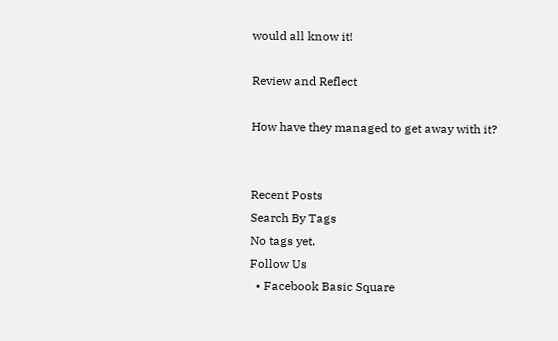would all know it!

Review and Reflect

How have they managed to get away with it?


Recent Posts
Search By Tags
No tags yet.
Follow Us
  • Facebook Basic Square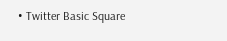• Twitter Basic Square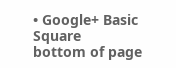• Google+ Basic Square
bottom of page